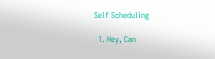Self Scheduling

  1. Hey, Can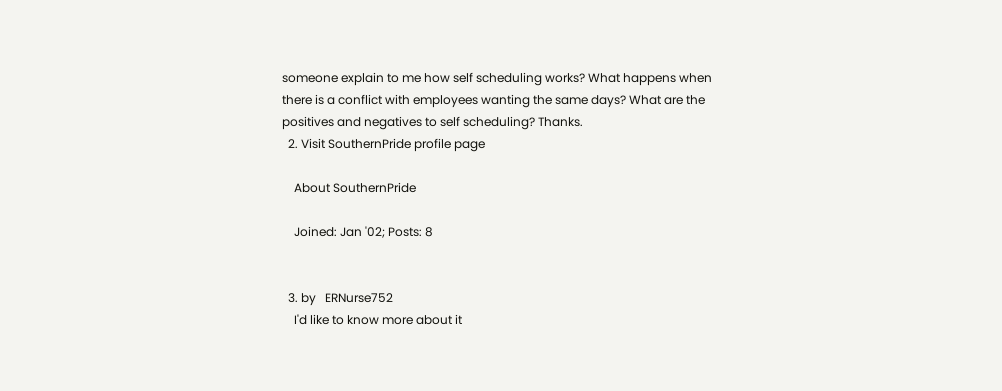someone explain to me how self scheduling works? What happens when there is a conflict with employees wanting the same days? What are the positives and negatives to self scheduling? Thanks.
  2. Visit SouthernPride profile page

    About SouthernPride

    Joined: Jan '02; Posts: 8


  3. by   ERNurse752
    I'd like to know more about it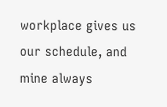workplace gives us our schedule, and mine always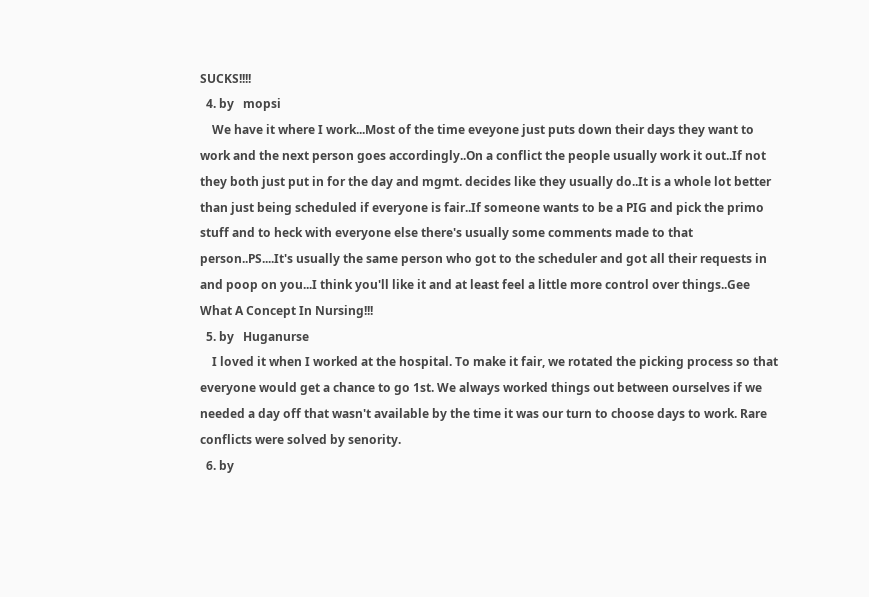SUCKS!!!!
  4. by   mopsi
    We have it where I work...Most of the time eveyone just puts down their days they want to work and the next person goes accordingly..On a conflict the people usually work it out..If not they both just put in for the day and mgmt. decides like they usually do..It is a whole lot better than just being scheduled if everyone is fair..If someone wants to be a PIG and pick the primo stuff and to heck with everyone else there's usually some comments made to that person..PS....It's usually the same person who got to the scheduler and got all their requests in and poop on you...I think you'll like it and at least feel a little more control over things..Gee What A Concept In Nursing!!!
  5. by   Huganurse
    I loved it when I worked at the hospital. To make it fair, we rotated the picking process so that everyone would get a chance to go 1st. We always worked things out between ourselves if we needed a day off that wasn't available by the time it was our turn to choose days to work. Rare conflicts were solved by senority.
  6. by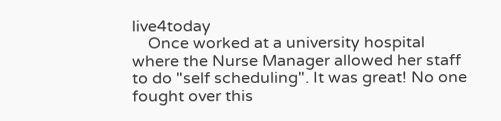live4today
    Once worked at a university hospital where the Nurse Manager allowed her staff to do "self scheduling". It was great! No one fought over this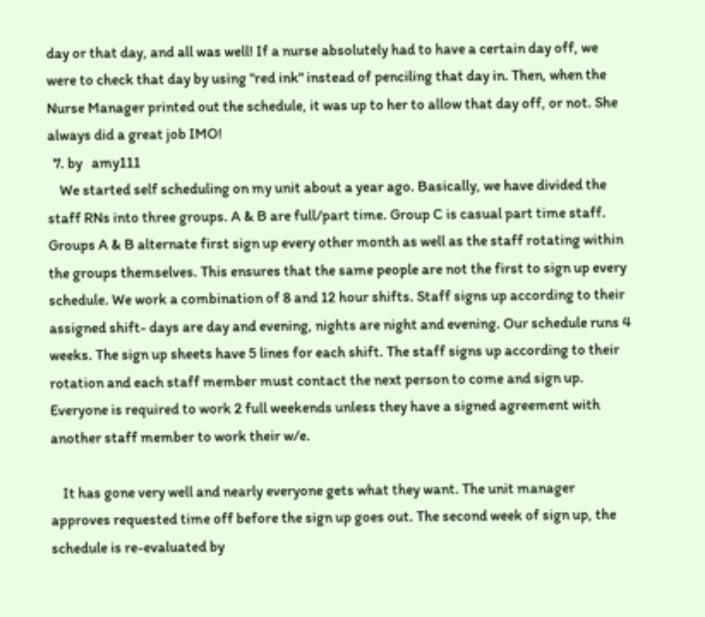day or that day, and all was well! If a nurse absolutely had to have a certain day off, we were to check that day by using "red ink" instead of penciling that day in. Then, when the Nurse Manager printed out the schedule, it was up to her to allow that day off, or not. She always did a great job IMO!
  7. by   amy111
    We started self scheduling on my unit about a year ago. Basically, we have divided the staff RNs into three groups. A & B are full/part time. Group C is casual part time staff. Groups A & B alternate first sign up every other month as well as the staff rotating within the groups themselves. This ensures that the same people are not the first to sign up every schedule. We work a combination of 8 and 12 hour shifts. Staff signs up according to their assigned shift- days are day and evening, nights are night and evening. Our schedule runs 4 weeks. The sign up sheets have 5 lines for each shift. The staff signs up according to their rotation and each staff member must contact the next person to come and sign up. Everyone is required to work 2 full weekends unless they have a signed agreement with another staff member to work their w/e.

    It has gone very well and nearly everyone gets what they want. The unit manager approves requested time off before the sign up goes out. The second week of sign up, the schedule is re-evaluated by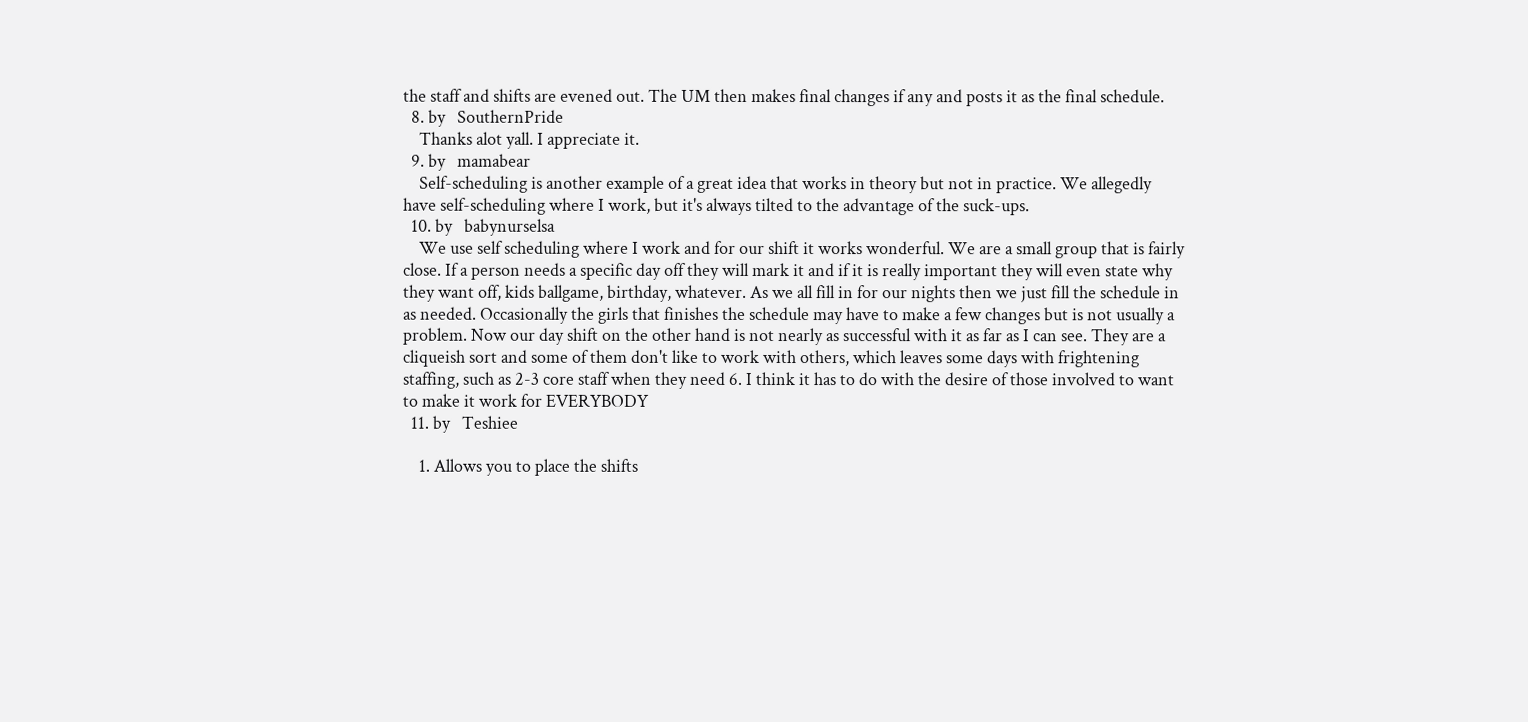the staff and shifts are evened out. The UM then makes final changes if any and posts it as the final schedule.
  8. by   SouthernPride
    Thanks alot yall. I appreciate it.
  9. by   mamabear
    Self-scheduling is another example of a great idea that works in theory but not in practice. We allegedly have self-scheduling where I work, but it's always tilted to the advantage of the suck-ups.
  10. by   babynurselsa
    We use self scheduling where I work and for our shift it works wonderful. We are a small group that is fairly close. If a person needs a specific day off they will mark it and if it is really important they will even state why they want off, kids ballgame, birthday, whatever. As we all fill in for our nights then we just fill the schedule in as needed. Occasionally the girls that finishes the schedule may have to make a few changes but is not usually a problem. Now our day shift on the other hand is not nearly as successful with it as far as I can see. They are a cliqueish sort and some of them don't like to work with others, which leaves some days with frightening staffing, such as 2-3 core staff when they need 6. I think it has to do with the desire of those involved to want to make it work for EVERYBODY
  11. by   Teshiee

    1. Allows you to place the shifts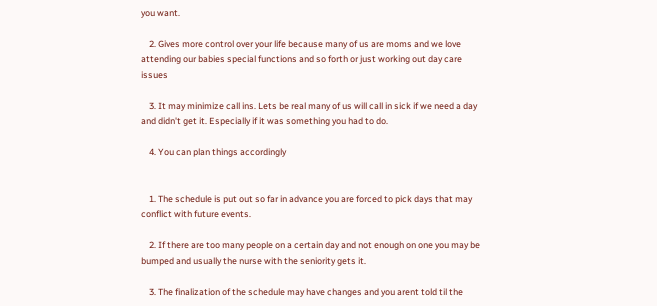you want.

    2. Gives more control over your life because many of us are moms and we love attending our babies special functions and so forth or just working out day care issues

    3. It may minimize call ins. Lets be real many of us will call in sick if we need a day and didn't get it. Especially if it was something you had to do.

    4. You can plan things accordingly


    1. The schedule is put out so far in advance you are forced to pick days that may conflict with future events.

    2. If there are too many people on a certain day and not enough on one you may be bumped and usually the nurse with the seniority gets it.

    3. The finalization of the schedule may have changes and you arent told til the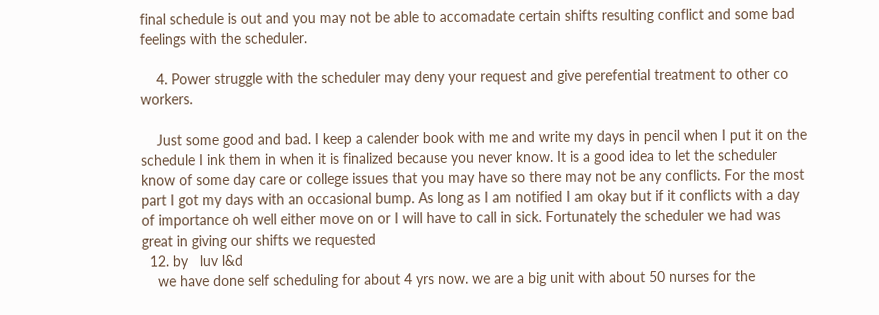final schedule is out and you may not be able to accomadate certain shifts resulting conflict and some bad feelings with the scheduler.

    4. Power struggle with the scheduler may deny your request and give perefential treatment to other co workers.

    Just some good and bad. I keep a calender book with me and write my days in pencil when I put it on the schedule I ink them in when it is finalized because you never know. It is a good idea to let the scheduler know of some day care or college issues that you may have so there may not be any conflicts. For the most part I got my days with an occasional bump. As long as I am notified I am okay but if it conflicts with a day of importance oh well either move on or I will have to call in sick. Fortunately the scheduler we had was great in giving our shifts we requested
  12. by   luv l&d
    we have done self scheduling for about 4 yrs now. we are a big unit with about 50 nurses for the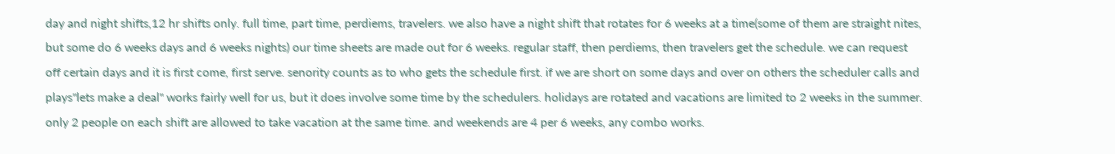day and night shifts,12 hr shifts only. full time, part time, perdiems, travelers. we also have a night shift that rotates for 6 weeks at a time(some of them are straight nites, but some do 6 weeks days and 6 weeks nights) our time sheets are made out for 6 weeks. regular staff, then perdiems, then travelers get the schedule. we can request off certain days and it is first come, first serve. senority counts as to who gets the schedule first. if we are short on some days and over on others the scheduler calls and plays"lets make a deal" works fairly well for us, but it does involve some time by the schedulers. holidays are rotated and vacations are limited to 2 weeks in the summer. only 2 people on each shift are allowed to take vacation at the same time. and weekends are 4 per 6 weeks, any combo works.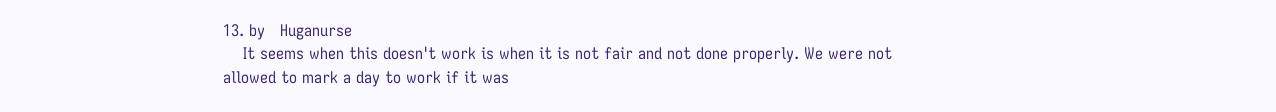13. by   Huganurse
    It seems when this doesn't work is when it is not fair and not done properly. We were not allowed to mark a day to work if it was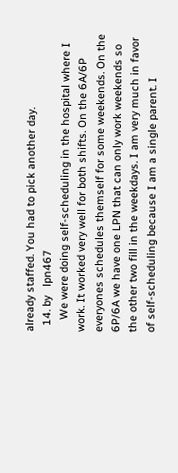already staffed. You had to pick another day.
  14. by   lpn467
    We were doing self-scheduling in the hospital where I work. It worked very well for both shifts. On the 6A/6P everyones schedules themself for some weekends. On the 6P/6A we have one LPN that can only work weekends so the other two fill in the weekdays. I am very much in favor of self-scheduling because I am a single parent. I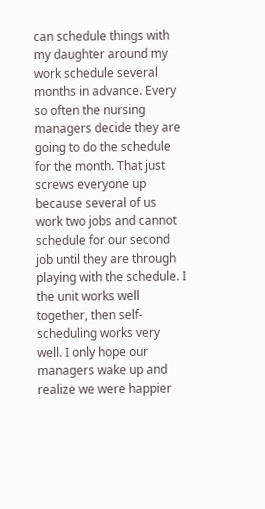can schedule things with my daughter around my work schedule several months in advance. Every so often the nursing managers decide they are going to do the schedule for the month. That just screws everyone up because several of us work two jobs and cannot schedule for our second job until they are through playing with the schedule. I the unit works well together, then self-scheduling works very well. I only hope our managers wake up and realize we were happier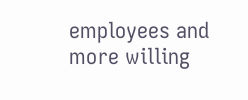employees and more willing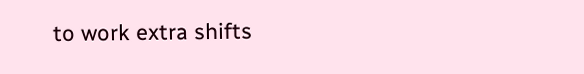to work extra shifts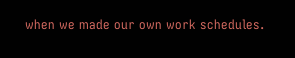when we made our own work schedules.